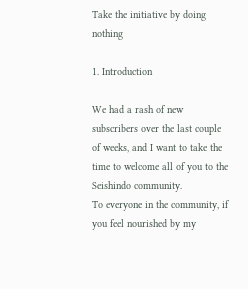Take the initiative by doing nothing

1. Introduction

We had a rash of new subscribers over the last couple of weeks, and I want to take the time to welcome all of you to the Seishindo community.
To everyone in the community, if you feel nourished by my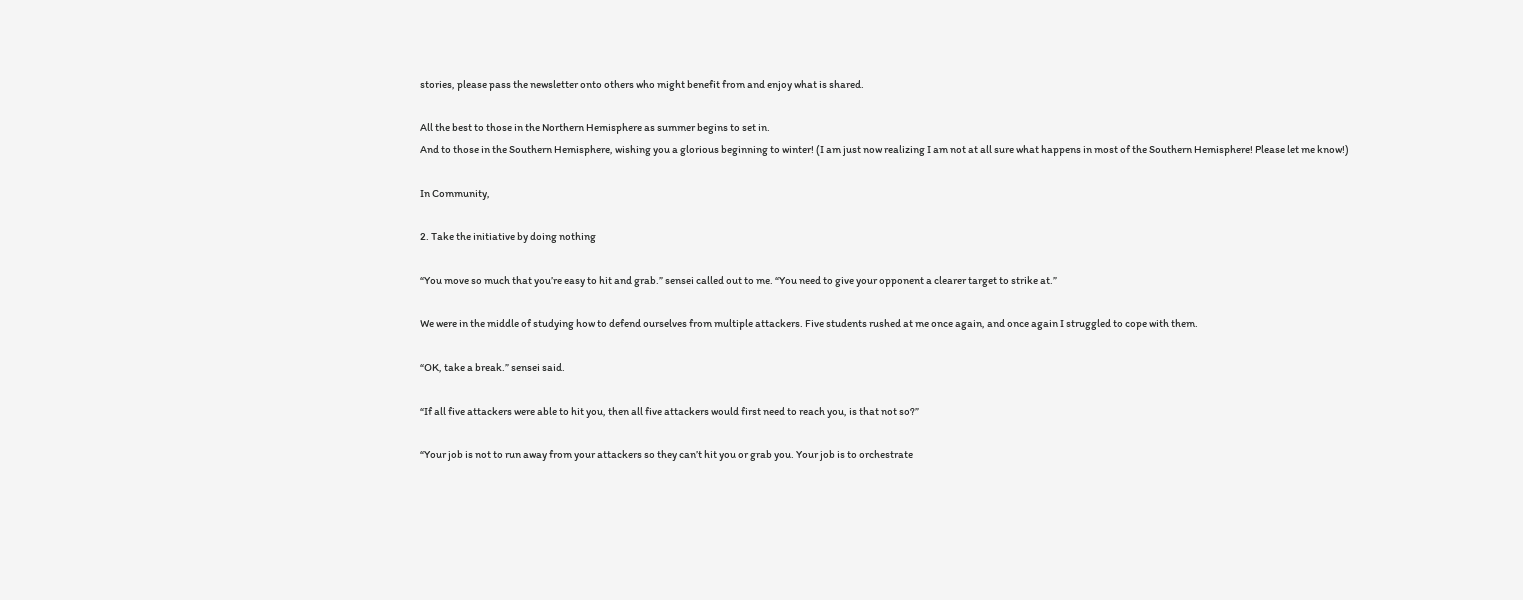stories, please pass the newsletter onto others who might benefit from and enjoy what is shared.

All the best to those in the Northern Hemisphere as summer begins to set in.
And to those in the Southern Hemisphere, wishing you a glorious beginning to winter! (I am just now realizing I am not at all sure what happens in most of the Southern Hemisphere! Please let me know!)

In Community,

2. Take the initiative by doing nothing

“You move so much that you’re easy to hit and grab.” sensei called out to me. “You need to give your opponent a clearer target to strike at.”

We were in the middle of studying how to defend ourselves from multiple attackers. Five students rushed at me once again, and once again I struggled to cope with them.

“OK, take a break.” sensei said.

“If all five attackers were able to hit you, then all five attackers would first need to reach you, is that not so?”

“Your job is not to run away from your attackers so they can’t hit you or grab you. Your job is to orchestrate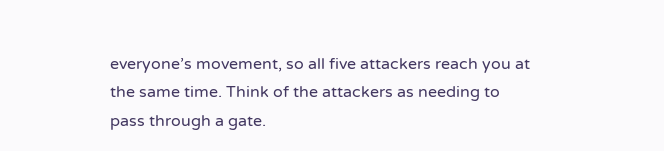everyone’s movement, so all five attackers reach you at the same time. Think of the attackers as needing to pass through a gate.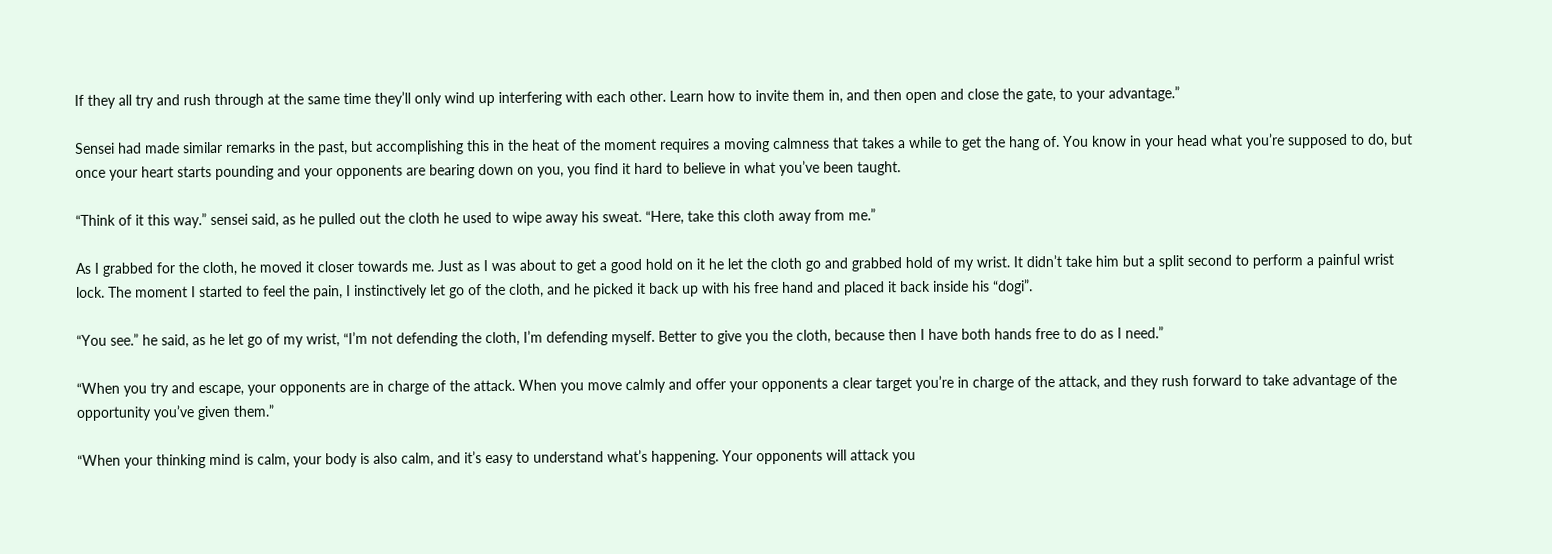If they all try and rush through at the same time they’ll only wind up interfering with each other. Learn how to invite them in, and then open and close the gate, to your advantage.”

Sensei had made similar remarks in the past, but accomplishing this in the heat of the moment requires a moving calmness that takes a while to get the hang of. You know in your head what you’re supposed to do, but once your heart starts pounding and your opponents are bearing down on you, you find it hard to believe in what you’ve been taught.

“Think of it this way.” sensei said, as he pulled out the cloth he used to wipe away his sweat. “Here, take this cloth away from me.”

As I grabbed for the cloth, he moved it closer towards me. Just as I was about to get a good hold on it he let the cloth go and grabbed hold of my wrist. It didn’t take him but a split second to perform a painful wrist lock. The moment I started to feel the pain, I instinctively let go of the cloth, and he picked it back up with his free hand and placed it back inside his “dogi”.

“You see.” he said, as he let go of my wrist, “I’m not defending the cloth, I’m defending myself. Better to give you the cloth, because then I have both hands free to do as I need.”

“When you try and escape, your opponents are in charge of the attack. When you move calmly and offer your opponents a clear target you’re in charge of the attack, and they rush forward to take advantage of the opportunity you’ve given them.”

“When your thinking mind is calm, your body is also calm, and it’s easy to understand what’s happening. Your opponents will attack you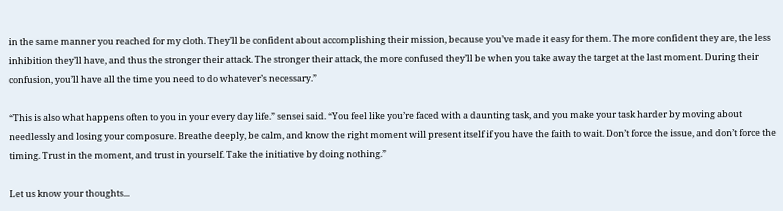in the same manner you reached for my cloth. They’ll be confident about accomplishing their mission, because you’ve made it easy for them. The more confident they are, the less inhibition they’ll have, and thus the stronger their attack. The stronger their attack, the more confused they’ll be when you take away the target at the last moment. During their confusion, you’ll have all the time you need to do whatever’s necessary.”

“This is also what happens often to you in your every day life.” sensei said. “You feel like you’re faced with a daunting task, and you make your task harder by moving about needlessly and losing your composure. Breathe deeply, be calm, and know the right moment will present itself if you have the faith to wait. Don’t force the issue, and don’t force the timing. Trust in the moment, and trust in yourself. Take the initiative by doing nothing.”

Let us know your thoughts...